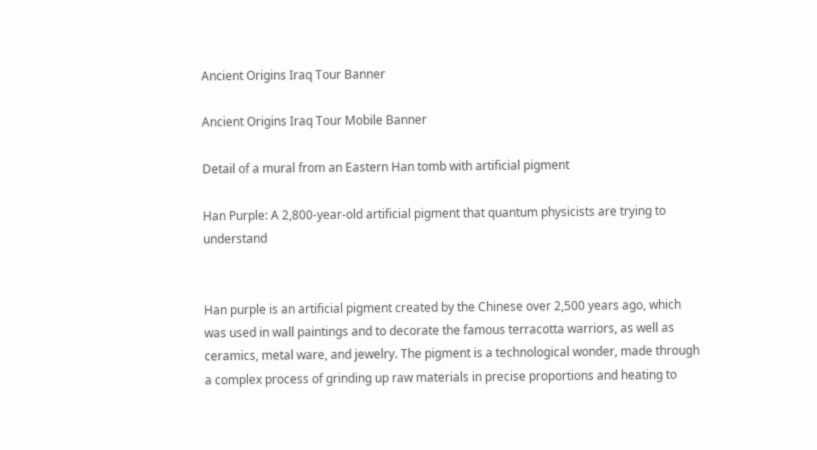Ancient Origins Iraq Tour Banner

Ancient Origins Iraq Tour Mobile Banner

Detail of a mural from an Eastern Han tomb with artificial pigment

Han Purple: A 2,800-year-old artificial pigment that quantum physicists are trying to understand


Han purple is an artificial pigment created by the Chinese over 2,500 years ago, which was used in wall paintings and to decorate the famous terracotta warriors, as well as ceramics, metal ware, and jewelry. The pigment is a technological wonder, made through a complex process of grinding up raw materials in precise proportions and heating to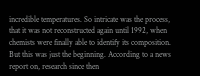incredible temperatures. So intricate was the process, that it was not reconstructed again until 1992, when chemists were finally able to identify its composition. But this was just the beginning. According to a news report on, research since then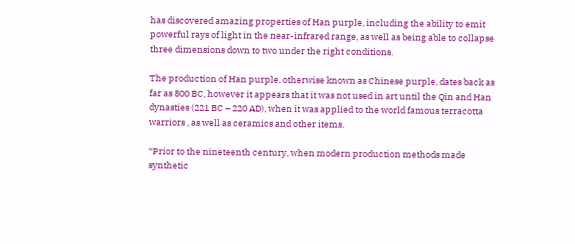has discovered amazing properties of Han purple, including the ability to emit powerful rays of light in the near-infrared range, as well as being able to collapse three dimensions down to two under the right conditions.

The production of Han purple, otherwise known as Chinese purple, dates back as far as 800 BC, however it appears that it was not used in art until the Qin and Han dynasties (221 BC – 220 AD), when it was applied to the world famous terracotta warriors , as well as ceramics and other items.

“Prior to the nineteenth century, when modern production methods made synthetic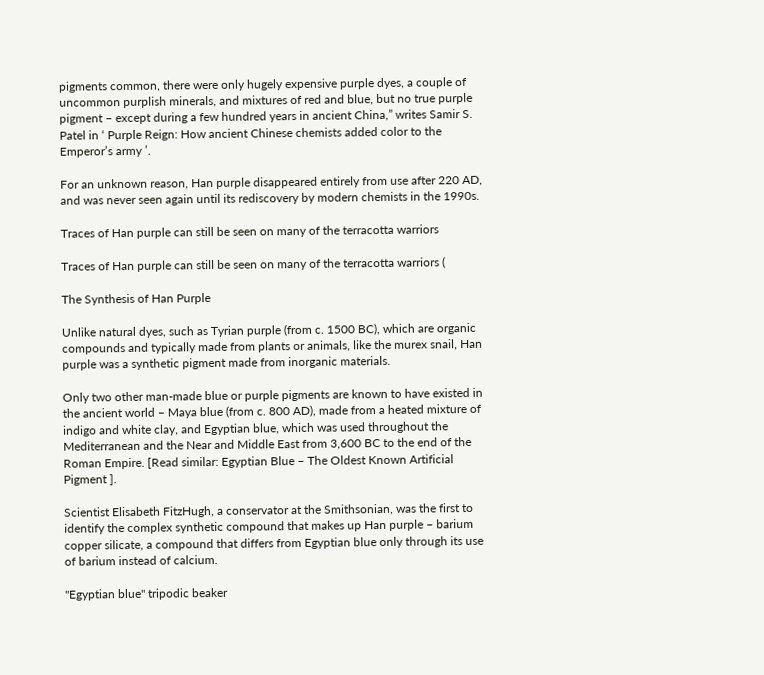pigments common, there were only hugely expensive purple dyes, a couple of uncommon purplish minerals, and mixtures of red and blue, but no true purple pigment – except during a few hundred years in ancient China,” writes Samir S. Patel in ‘ Purple Reign: How ancient Chinese chemists added color to the Emperor’s army ’.

For an unknown reason, Han purple disappeared entirely from use after 220 AD, and was never seen again until its rediscovery by modern chemists in the 1990s.

Traces of Han purple can still be seen on many of the terracotta warriors

Traces of Han purple can still be seen on many of the terracotta warriors (

The Synthesis of Han Purple

Unlike natural dyes, such as Tyrian purple (from c. 1500 BC), which are organic compounds and typically made from plants or animals, like the murex snail, Han purple was a synthetic pigment made from inorganic materials.

Only two other man-made blue or purple pigments are known to have existed in the ancient world – Maya blue (from c. 800 AD), made from a heated mixture of indigo and white clay, and Egyptian blue, which was used throughout the Mediterranean and the Near and Middle East from 3,600 BC to the end of the Roman Empire. [Read similar: Egyptian Blue – The Oldest Known Artificial Pigment ].

Scientist Elisabeth FitzHugh, a conservator at the Smithsonian, was the first to identify the complex synthetic compound that makes up Han purple – barium copper silicate, a compound that differs from Egyptian blue only through its use of barium instead of calcium.

"Egyptian blue" tripodic beaker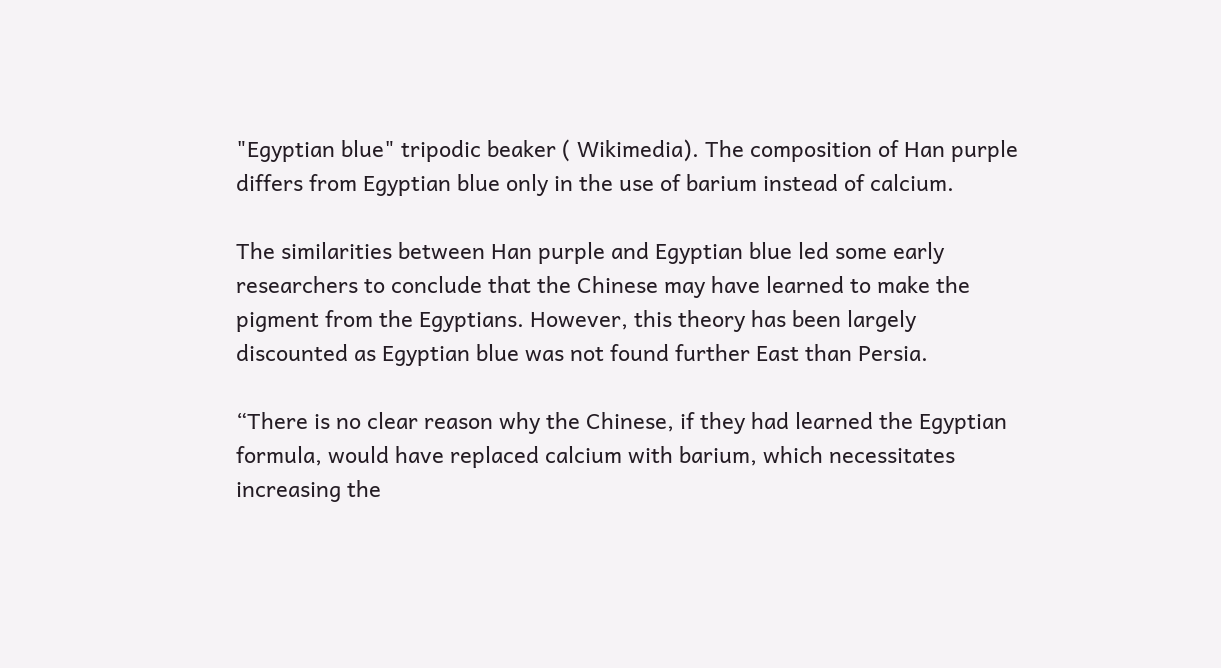"Egyptian blue" tripodic beaker ( Wikimedia). The composition of Han purple differs from Egyptian blue only in the use of barium instead of calcium.

The similarities between Han purple and Egyptian blue led some early researchers to conclude that the Chinese may have learned to make the pigment from the Egyptians. However, this theory has been largely discounted as Egyptian blue was not found further East than Persia.

“There is no clear reason why the Chinese, if they had learned the Egyptian formula, would have replaced calcium with barium, which necessitates increasing the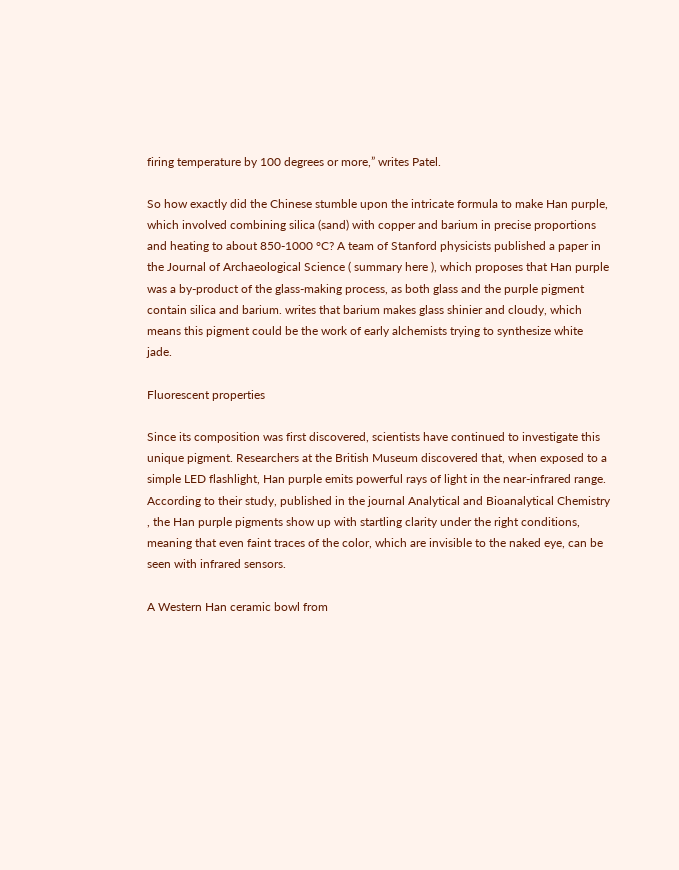firing temperature by 100 degrees or more,” writes Patel.

So how exactly did the Chinese stumble upon the intricate formula to make Han purple, which involved combining silica (sand) with copper and barium in precise proportions and heating to about 850-1000 °C? A team of Stanford physicists published a paper in the Journal of Archaeological Science ( summary here ), which proposes that Han purple was a by-product of the glass-making process, as both glass and the purple pigment contain silica and barium. writes that barium makes glass shinier and cloudy, which means this pigment could be the work of early alchemists trying to synthesize white jade.

Fluorescent properties

Since its composition was first discovered, scientists have continued to investigate this unique pigment. Researchers at the British Museum discovered that, when exposed to a simple LED flashlight, Han purple emits powerful rays of light in the near-infrared range. According to their study, published in the journal Analytical and Bioanalytical Chemistry , the Han purple pigments show up with startling clarity under the right conditions, meaning that even faint traces of the color, which are invisible to the naked eye, can be seen with infrared sensors.

A Western Han ceramic bowl from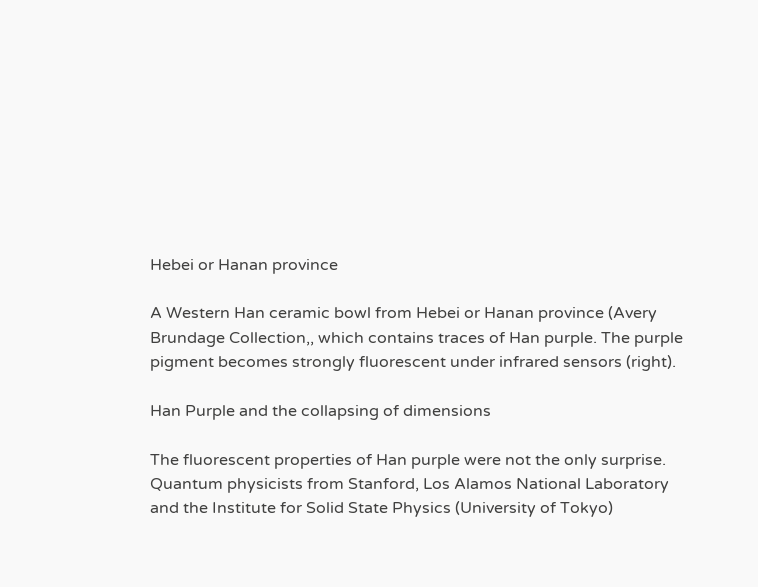Hebei or Hanan province

A Western Han ceramic bowl from Hebei or Hanan province (Avery Brundage Collection,, which contains traces of Han purple. The purple pigment becomes strongly fluorescent under infrared sensors (right).

Han Purple and the collapsing of dimensions

The fluorescent properties of Han purple were not the only surprise. Quantum physicists from Stanford, Los Alamos National Laboratory and the Institute for Solid State Physics (University of Tokyo)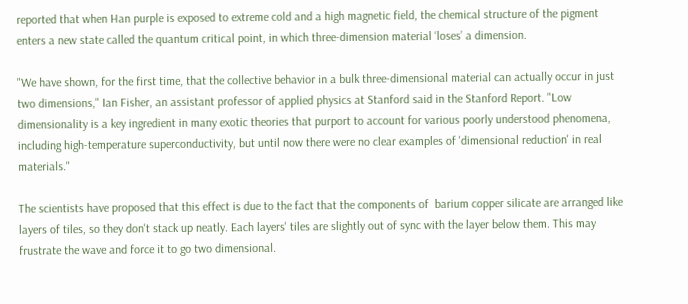reported that when Han purple is exposed to extreme cold and a high magnetic field, the chemical structure of the pigment enters a new state called the quantum critical point, in which three-dimension material ‘loses’ a dimension.

"We have shown, for the first time, that the collective behavior in a bulk three-dimensional material can actually occur in just two dimensions," Ian Fisher, an assistant professor of applied physics at Stanford said in the Stanford Report. "Low dimensionality is a key ingredient in many exotic theories that purport to account for various poorly understood phenomena, including high-temperature superconductivity, but until now there were no clear examples of 'dimensional reduction' in real materials."

The scientists have proposed that this effect is due to the fact that the components of  barium copper silicate are arranged like layers of tiles, so they don't stack up neatly. Each layers' tiles are slightly out of sync with the layer below them. This may frustrate the wave and force it to go two dimensional.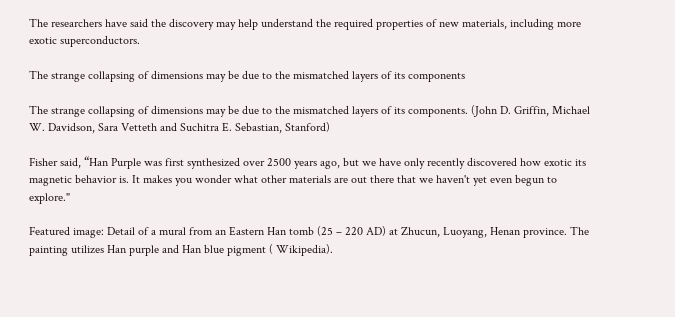The researchers have said the discovery may help understand the required properties of new materials, including more exotic superconductors.

The strange collapsing of dimensions may be due to the mismatched layers of its components

The strange collapsing of dimensions may be due to the mismatched layers of its components. (John D. Griffin, Michael W. Davidson, Sara Vetteth and Suchitra E. Sebastian, Stanford)

Fisher said, “Han Purple was first synthesized over 2500 years ago, but we have only recently discovered how exotic its magnetic behavior is. It makes you wonder what other materials are out there that we haven't yet even begun to explore."

Featured image: Detail of a mural from an Eastern Han tomb (25 – 220 AD) at Zhucun, Luoyang, Henan province. The painting utilizes Han purple and Han blue pigment ( Wikipedia).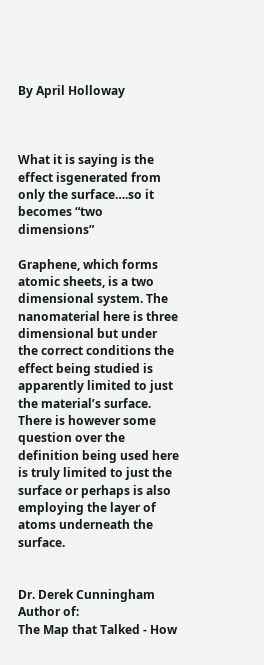By April Holloway



What it is saying is the effect isgenerated from only the surface….so it becomes “two dimensions”

Graphene, which forms atomic sheets, is a two dimensional system. The nanomaterial here is three dimensional but under the correct conditions the effect being studied is apparently limited to just the material’s surface. There is however some question over the definition being used here is truly limited to just the surface or perhaps is also employing the layer of atoms underneath the surface.


Dr. Derek Cunningham
Author of:
The Map that Talked - How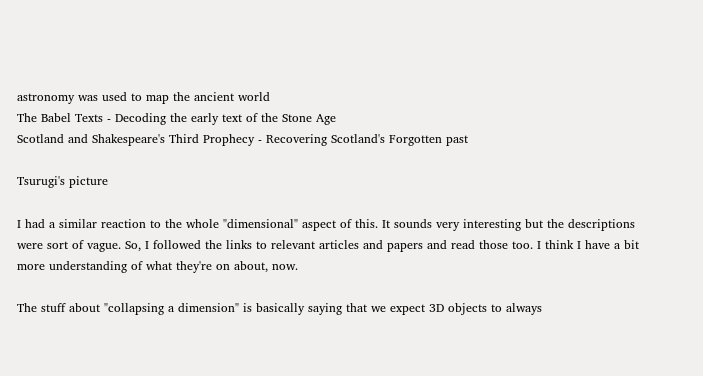astronomy was used to map the ancient world
The Babel Texts - Decoding the early text of the Stone Age
Scotland and Shakespeare's Third Prophecy - Recovering Scotland's Forgotten past

Tsurugi's picture

I had a similar reaction to the whole "dimensional" aspect of this. It sounds very interesting but the descriptions were sort of vague. So, I followed the links to relevant articles and papers and read those too. I think I have a bit more understanding of what they're on about, now.

The stuff about "collapsing a dimension" is basically saying that we expect 3D objects to always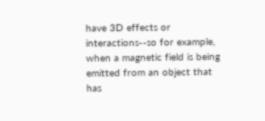have 3D effects or interactions--so for example, when a magnetic field is being emitted from an object that has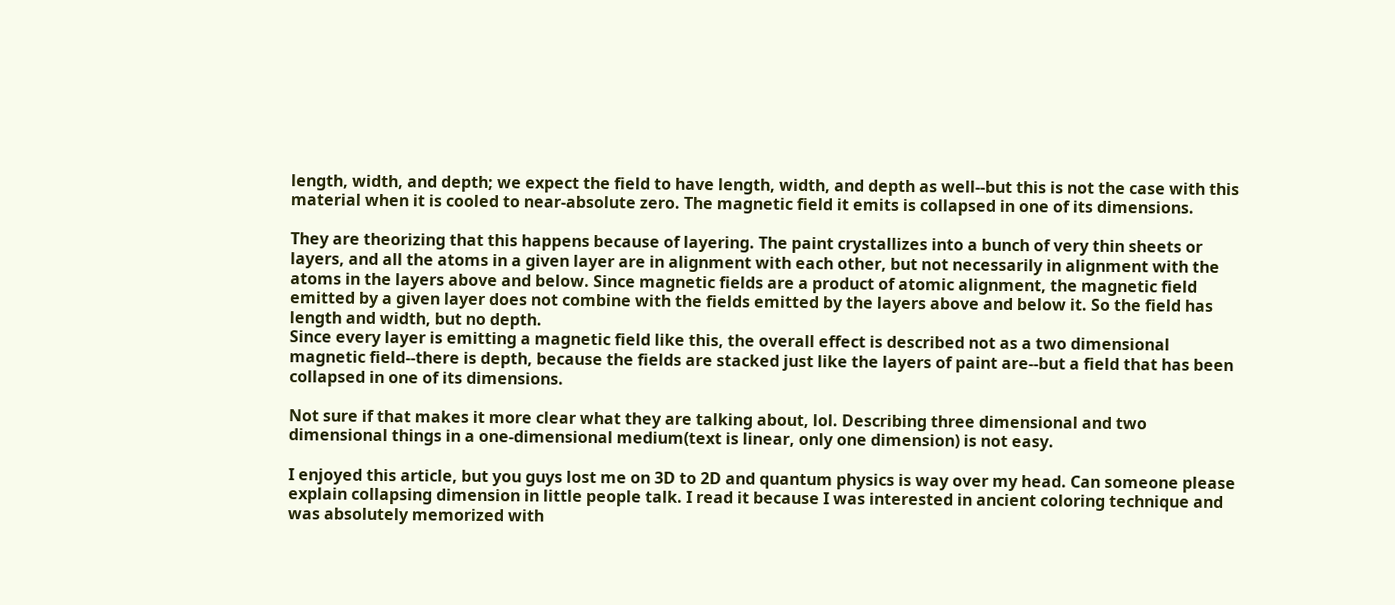length, width, and depth; we expect the field to have length, width, and depth as well--but this is not the case with this material when it is cooled to near-absolute zero. The magnetic field it emits is collapsed in one of its dimensions.

They are theorizing that this happens because of layering. The paint crystallizes into a bunch of very thin sheets or layers, and all the atoms in a given layer are in alignment with each other, but not necessarily in alignment with the atoms in the layers above and below. Since magnetic fields are a product of atomic alignment, the magnetic field emitted by a given layer does not combine with the fields emitted by the layers above and below it. So the field has length and width, but no depth.
Since every layer is emitting a magnetic field like this, the overall effect is described not as a two dimensional magnetic field--there is depth, because the fields are stacked just like the layers of paint are--but a field that has been collapsed in one of its dimensions.

Not sure if that makes it more clear what they are talking about, lol. Describing three dimensional and two dimensional things in a one-dimensional medium(text is linear, only one dimension) is not easy.

I enjoyed this article, but you guys lost me on 3D to 2D and quantum physics is way over my head. Can someone please explain collapsing dimension in little people talk. I read it because I was interested in ancient coloring technique and was absolutely memorized with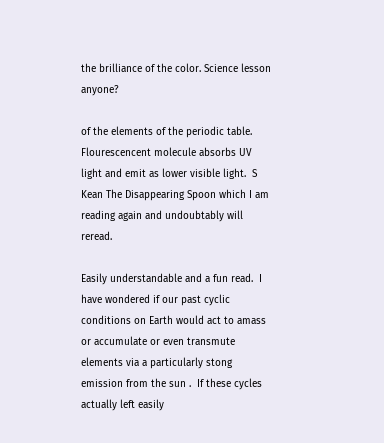the brilliance of the color. Science lesson anyone?

of the elements of the periodic table.  Flourescencent molecule absorbs UV light and emit as lower visible light.  S Kean The Disappearing Spoon which I am reading again and undoubtably will reread.

Easily understandable and a fun read.  I have wondered if our past cyclic conditions on Earth would act to amass or accumulate or even transmute elements via a particularly stong emission from the sun .  If these cycles actually left easily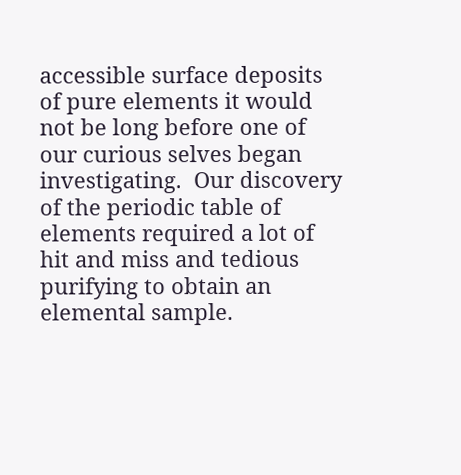accessible surface deposits of pure elements it would not be long before one of our curious selves began investigating.  Our discovery of the periodic table of elements required a lot of hit and miss and tedious purifying to obtain an elemental sample.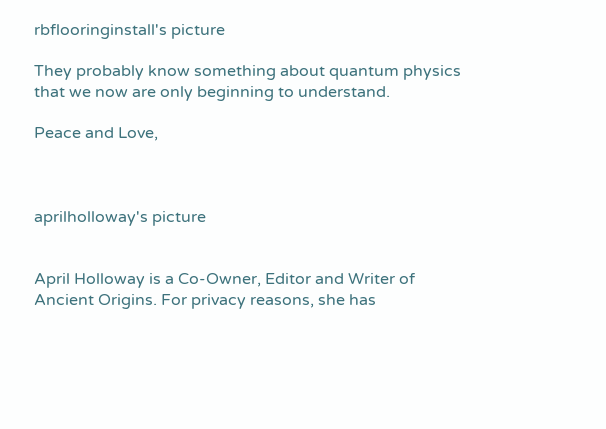rbflooringinstall's picture

They probably know something about quantum physics that we now are only beginning to understand.

Peace and Love,



aprilholloway's picture


April Holloway is a Co-Owner, Editor and Writer of Ancient Origins. For privacy reasons, she has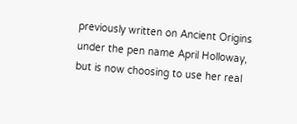previously written on Ancient Origins under the pen name April Holloway, but is now choosing to use her real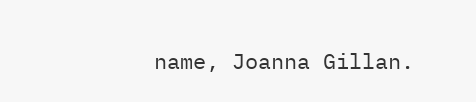name, Joanna Gillan.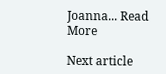Joanna... Read More

Next article